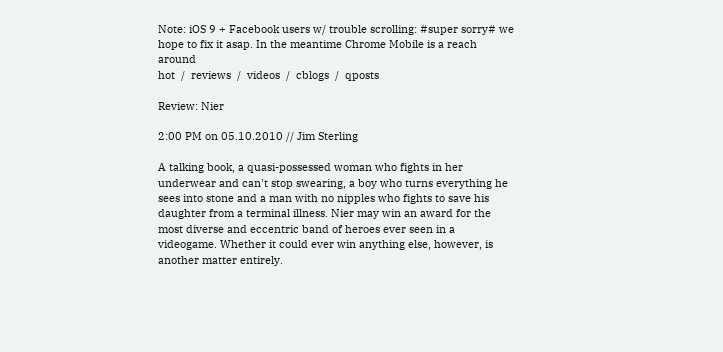Note: iOS 9 + Facebook users w/ trouble scrolling: #super sorry# we hope to fix it asap. In the meantime Chrome Mobile is a reach around
hot  /  reviews  /  videos  /  cblogs  /  qposts

Review: Nier

2:00 PM on 05.10.2010 // Jim Sterling

A talking book, a quasi-possessed woman who fights in her underwear and can't stop swearing, a boy who turns everything he sees into stone and a man with no nipples who fights to save his daughter from a terminal illness. Nier may win an award for the most diverse and eccentric band of heroes ever seen in a videogame. Whether it could ever win anything else, however, is another matter entirely.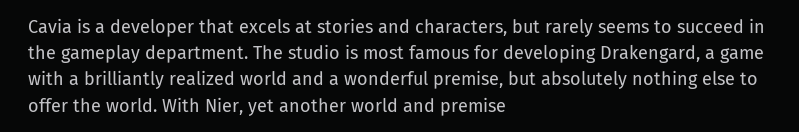Cavia is a developer that excels at stories and characters, but rarely seems to succeed in the gameplay department. The studio is most famous for developing Drakengard, a game with a brilliantly realized world and a wonderful premise, but absolutely nothing else to offer the world. With Nier, yet another world and premise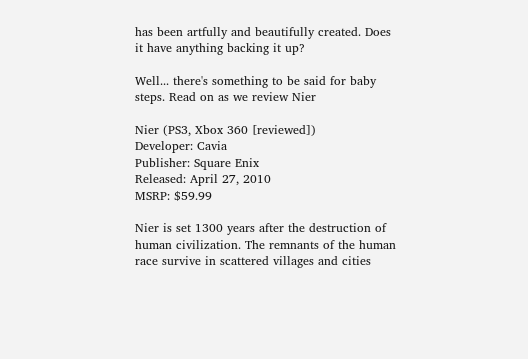has been artfully and beautifully created. Does it have anything backing it up?

Well... there's something to be said for baby steps. Read on as we review Nier

Nier (PS3, Xbox 360 [reviewed])
Developer: Cavia
Publisher: Square Enix
Released: April 27, 2010
MSRP: $59.99

Nier is set 1300 years after the destruction of human civilization. The remnants of the human race survive in scattered villages and cities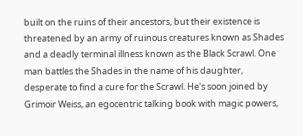built on the ruins of their ancestors, but their existence is threatened by an army of ruinous creatures known as Shades and a deadly terminal illness known as the Black Scrawl. One man battles the Shades in the name of his daughter, desperate to find a cure for the Scrawl. He's soon joined by Grimoir Weiss, an egocentric talking book with magic powers,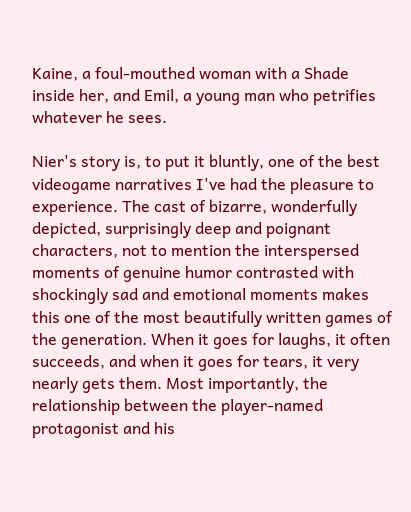Kaine, a foul-mouthed woman with a Shade inside her, and Emil, a young man who petrifies whatever he sees.

Nier's story is, to put it bluntly, one of the best videogame narratives I've had the pleasure to experience. The cast of bizarre, wonderfully depicted, surprisingly deep and poignant characters, not to mention the interspersed moments of genuine humor contrasted with shockingly sad and emotional moments makes this one of the most beautifully written games of the generation. When it goes for laughs, it often succeeds, and when it goes for tears, it very nearly gets them. Most importantly, the relationship between the player-named protagonist and his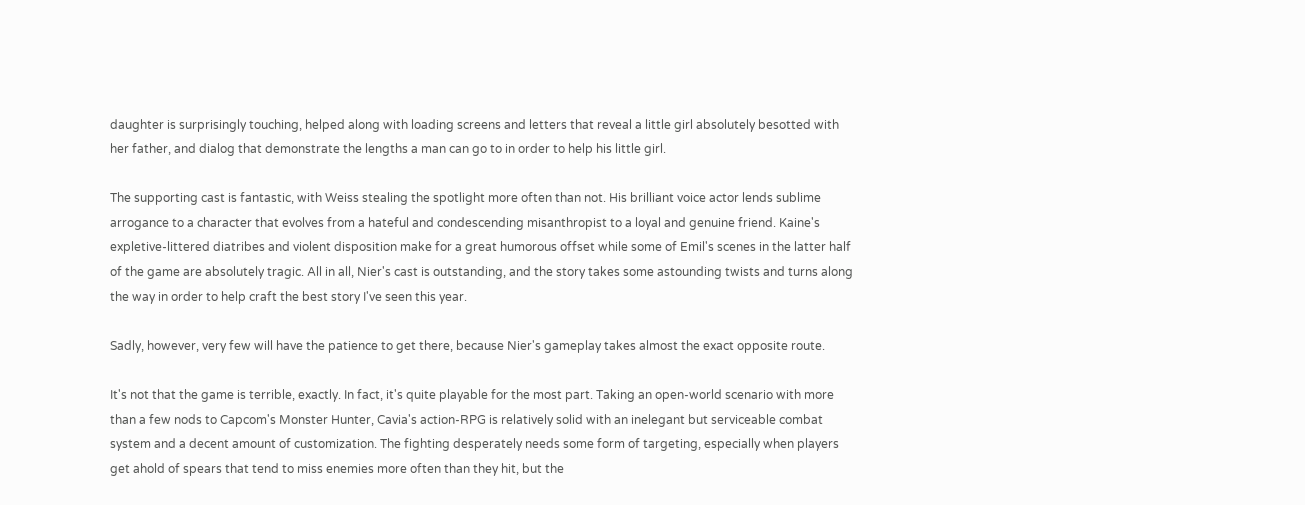daughter is surprisingly touching, helped along with loading screens and letters that reveal a little girl absolutely besotted with her father, and dialog that demonstrate the lengths a man can go to in order to help his little girl.

The supporting cast is fantastic, with Weiss stealing the spotlight more often than not. His brilliant voice actor lends sublime arrogance to a character that evolves from a hateful and condescending misanthropist to a loyal and genuine friend. Kaine's expletive-littered diatribes and violent disposition make for a great humorous offset while some of Emil's scenes in the latter half of the game are absolutely tragic. All in all, Nier's cast is outstanding, and the story takes some astounding twists and turns along the way in order to help craft the best story I've seen this year.

Sadly, however, very few will have the patience to get there, because Nier's gameplay takes almost the exact opposite route.

It's not that the game is terrible, exactly. In fact, it's quite playable for the most part. Taking an open-world scenario with more than a few nods to Capcom's Monster Hunter, Cavia's action-RPG is relatively solid with an inelegant but serviceable combat system and a decent amount of customization. The fighting desperately needs some form of targeting, especially when players get ahold of spears that tend to miss enemies more often than they hit, but the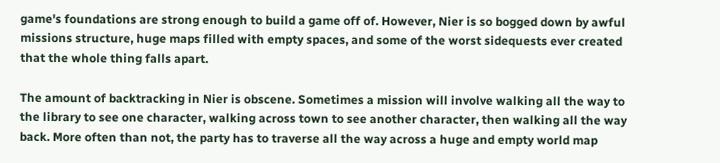game's foundations are strong enough to build a game off of. However, Nier is so bogged down by awful missions structure, huge maps filled with empty spaces, and some of the worst sidequests ever created that the whole thing falls apart.

The amount of backtracking in Nier is obscene. Sometimes a mission will involve walking all the way to the library to see one character, walking across town to see another character, then walking all the way back. More often than not, the party has to traverse all the way across a huge and empty world map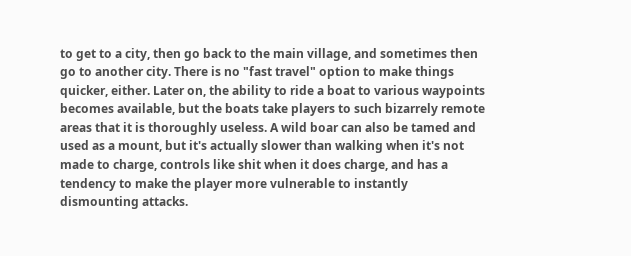to get to a city, then go back to the main village, and sometimes then go to another city. There is no "fast travel" option to make things quicker, either. Later on, the ability to ride a boat to various waypoints becomes available, but the boats take players to such bizarrely remote areas that it is thoroughly useless. A wild boar can also be tamed and used as a mount, but it's actually slower than walking when it's not made to charge, controls like shit when it does charge, and has a tendency to make the player more vulnerable to instantly dismounting attacks.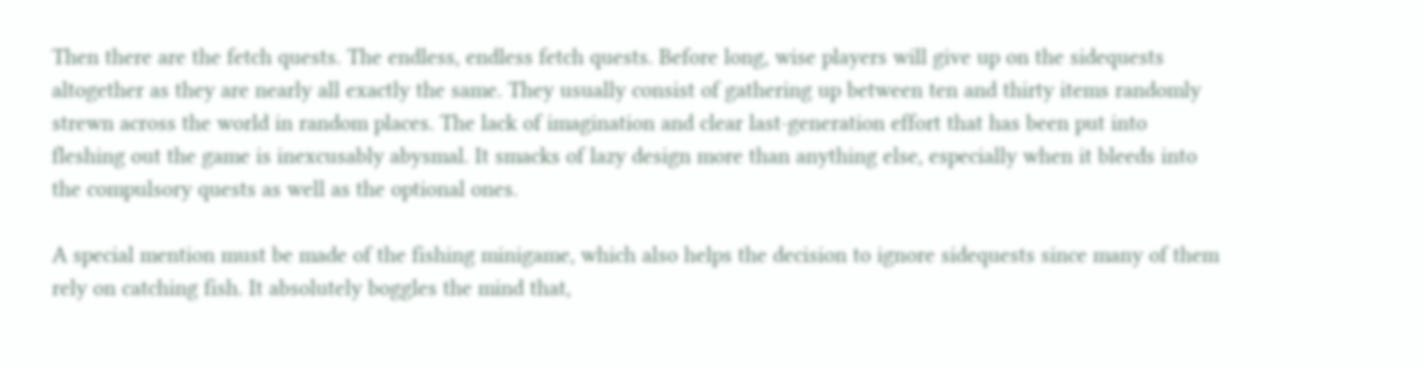Then there are the fetch quests. The endless, endless fetch quests. Before long, wise players will give up on the sidequests altogether as they are nearly all exactly the same. They usually consist of gathering up between ten and thirty items randomly strewn across the world in random places. The lack of imagination and clear last-generation effort that has been put into fleshing out the game is inexcusably abysmal. It smacks of lazy design more than anything else, especially when it bleeds into the compulsory quests as well as the optional ones.

A special mention must be made of the fishing minigame, which also helps the decision to ignore sidequests since many of them rely on catching fish. It absolutely boggles the mind that,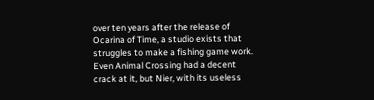over ten years after the release of Ocarina of Time, a studio exists that struggles to make a fishing game work. Even Animal Crossing had a decent crack at it, but Nier, with its useless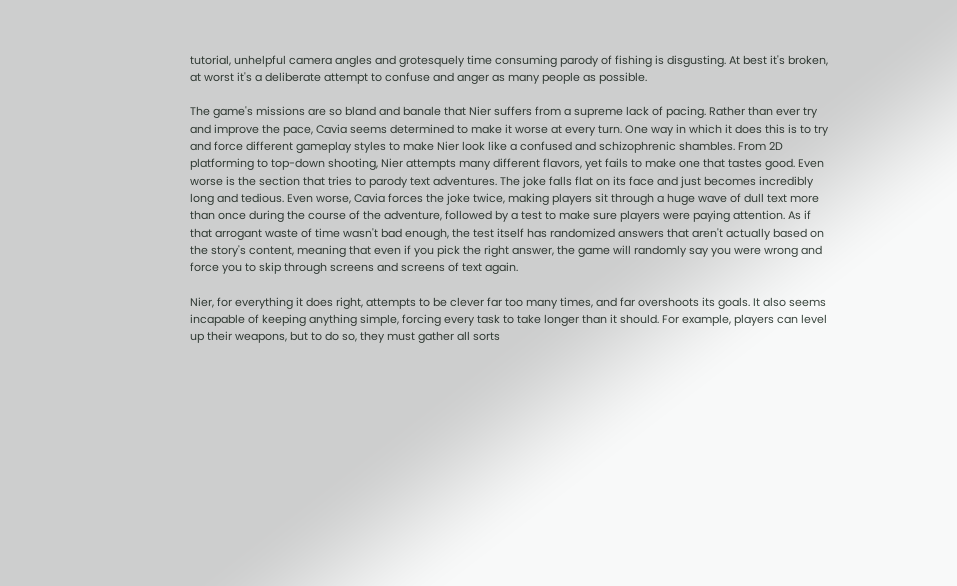tutorial, unhelpful camera angles and grotesquely time consuming parody of fishing is disgusting. At best it's broken, at worst it's a deliberate attempt to confuse and anger as many people as possible.

The game's missions are so bland and banale that Nier suffers from a supreme lack of pacing. Rather than ever try and improve the pace, Cavia seems determined to make it worse at every turn. One way in which it does this is to try and force different gameplay styles to make Nier look like a confused and schizophrenic shambles. From 2D platforming to top-down shooting, Nier attempts many different flavors, yet fails to make one that tastes good. Even worse is the section that tries to parody text adventures. The joke falls flat on its face and just becomes incredibly long and tedious. Even worse, Cavia forces the joke twice, making players sit through a huge wave of dull text more than once during the course of the adventure, followed by a test to make sure players were paying attention. As if that arrogant waste of time wasn't bad enough, the test itself has randomized answers that aren't actually based on the story's content, meaning that even if you pick the right answer, the game will randomly say you were wrong and force you to skip through screens and screens of text again.

Nier, for everything it does right, attempts to be clever far too many times, and far overshoots its goals. It also seems incapable of keeping anything simple, forcing every task to take longer than it should. For example, players can level up their weapons, but to do so, they must gather all sorts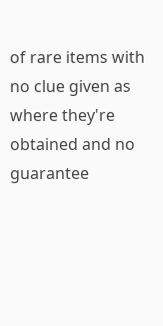of rare items with no clue given as where they're obtained and no guarantee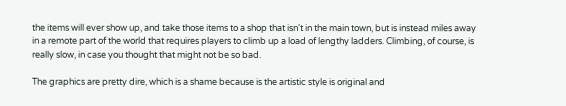the items will ever show up, and take those items to a shop that isn't in the main town, but is instead miles away in a remote part of the world that requires players to climb up a load of lengthy ladders. Climbing, of course, is really slow, in case you thought that might not be so bad.

The graphics are pretty dire, which is a shame because is the artistic style is original and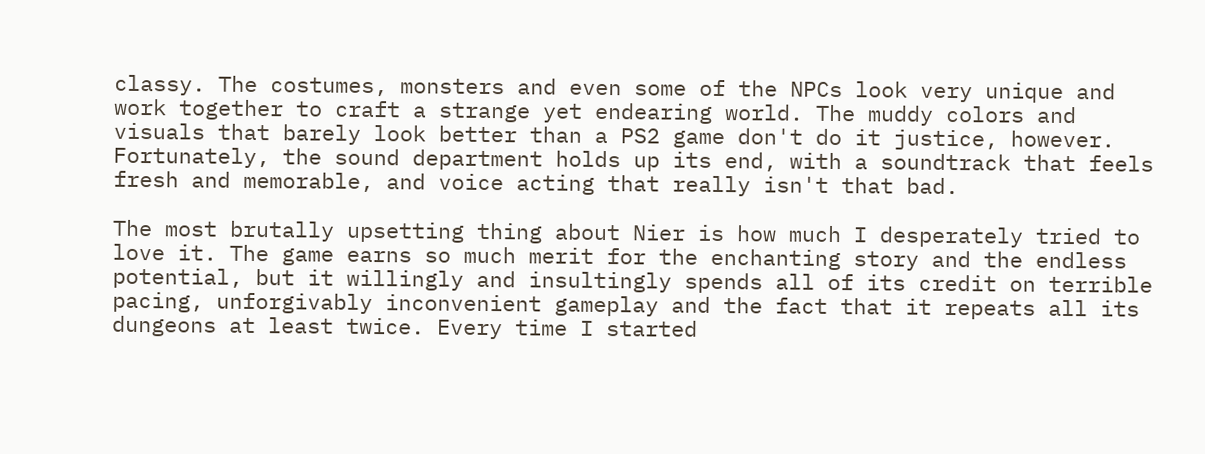classy. The costumes, monsters and even some of the NPCs look very unique and work together to craft a strange yet endearing world. The muddy colors and visuals that barely look better than a PS2 game don't do it justice, however. Fortunately, the sound department holds up its end, with a soundtrack that feels fresh and memorable, and voice acting that really isn't that bad.

The most brutally upsetting thing about Nier is how much I desperately tried to love it. The game earns so much merit for the enchanting story and the endless potential, but it willingly and insultingly spends all of its credit on terrible pacing, unforgivably inconvenient gameplay and the fact that it repeats all its dungeons at least twice. Every time I started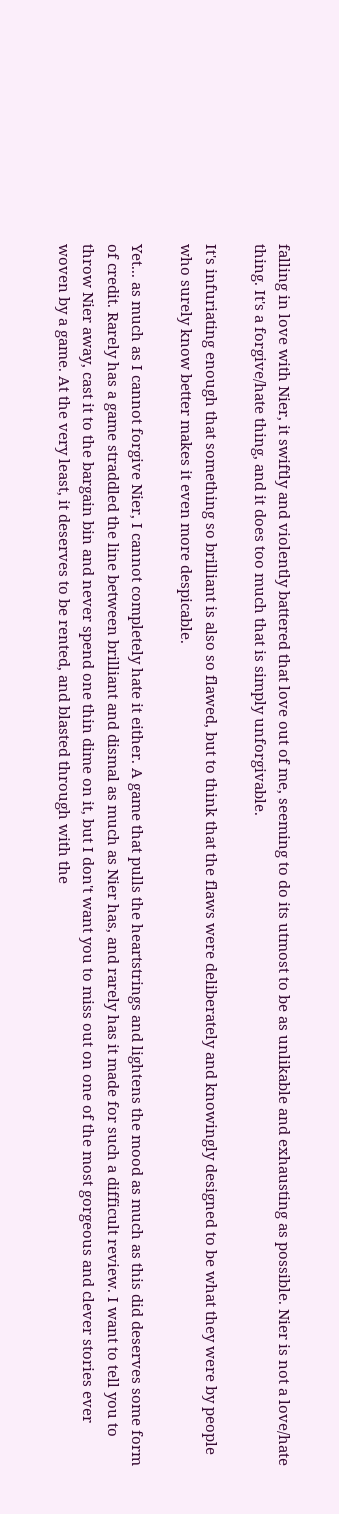falling in love with Nier, it swiftly and violently battered that love out of me, seeming to do its utmost to be as unlikable and exhausting as possible. Nier is not a love/hate thing. It's a forgive/hate thing, and it does too much that is simply unforgivable.

It's infuriating enough that something so brilliant is also so flawed, but to think that the flaws were deliberately and knowingly designed to be what they were by people who surely know better makes it even more despicable.

Yet... as much as I cannot forgive Nier, I cannot completely hate it either. A game that pulls the heartstrings and lightens the mood as much as this did deserves some form of credit. Rarely has a game straddled the line between brilliant and dismal as much as Nier has, and rarely has it made for such a difficult review. I want to tell you to throw Nier away, cast it to the bargain bin and never spend one thin dime on it, but I don't want you to miss out on one of the most gorgeous and clever stories ever woven by a game. At the very least, it deserves to be rented, and blasted through with the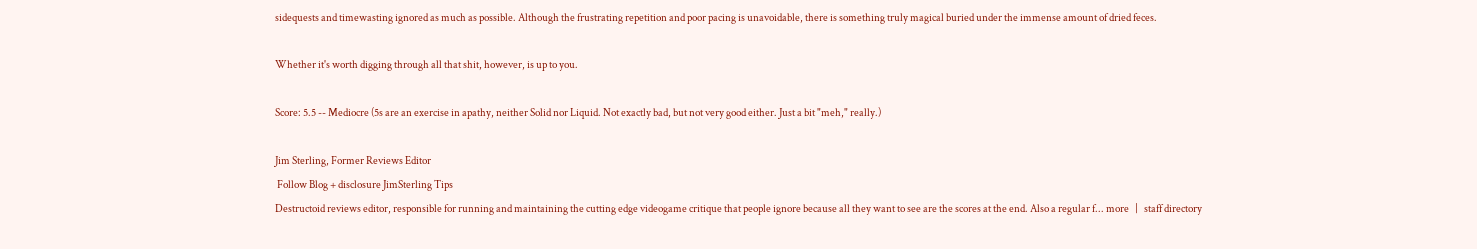sidequests and timewasting ignored as much as possible. Although the frustrating repetition and poor pacing is unavoidable, there is something truly magical buried under the immense amount of dried feces.

Whether it's worth digging through all that shit, however, is up to you.

Score: 5.5 -- Mediocre (5s are an exercise in apathy, neither Solid nor Liquid. Not exactly bad, but not very good either. Just a bit "meh," really.)

Jim Sterling, Former Reviews Editor
 Follow Blog + disclosure JimSterling Tips
Destructoid reviews editor, responsible for running and maintaining the cutting edge videogame critique that people ignore because all they want to see are the scores at the end. Also a regular f... more   |   staff directory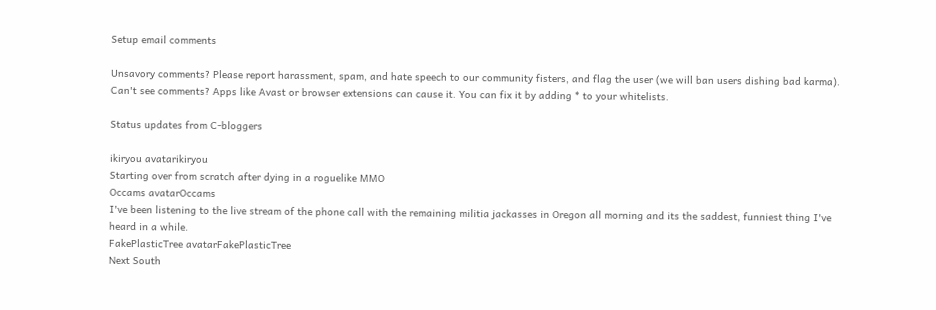Setup email comments

Unsavory comments? Please report harassment, spam, and hate speech to our community fisters, and flag the user (we will ban users dishing bad karma). Can't see comments? Apps like Avast or browser extensions can cause it. You can fix it by adding * to your whitelists.

Status updates from C-bloggers

ikiryou avatarikiryou
Starting over from scratch after dying in a roguelike MMO
Occams avatarOccams
I've been listening to the live stream of the phone call with the remaining militia jackasses in Oregon all morning and its the saddest, funniest thing I've heard in a while.
FakePlasticTree avatarFakePlasticTree
Next South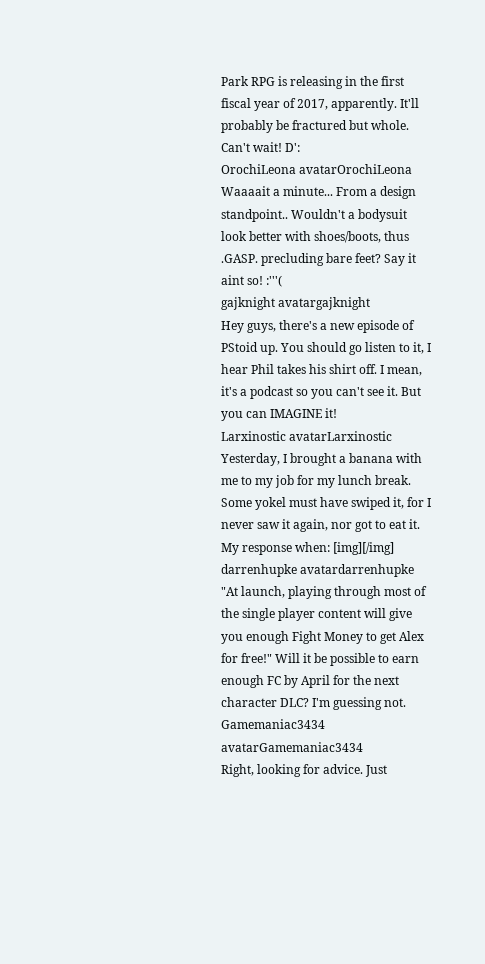Park RPG is releasing in the first fiscal year of 2017, apparently. It'll probably be fractured but whole. Can't wait! D':
OrochiLeona avatarOrochiLeona
Waaaait a minute... From a design standpoint.. Wouldn't a bodysuit look better with shoes/boots, thus .GASP. precluding bare feet? Say it aint so! :'''(
gajknight avatargajknight
Hey guys, there's a new episode of PStoid up. You should go listen to it, I hear Phil takes his shirt off. I mean, it's a podcast so you can't see it. But you can IMAGINE it!
Larxinostic avatarLarxinostic
Yesterday, I brought a banana with me to my job for my lunch break. Some yokel must have swiped it, for I never saw it again, nor got to eat it. My response when: [img][/img]
darrenhupke avatardarrenhupke
"At launch, playing through most of the single player content will give you enough Fight Money to get Alex for free!" Will it be possible to earn enough FC by April for the next character DLC? I'm guessing not.
Gamemaniac3434 avatarGamemaniac3434
Right, looking for advice. Just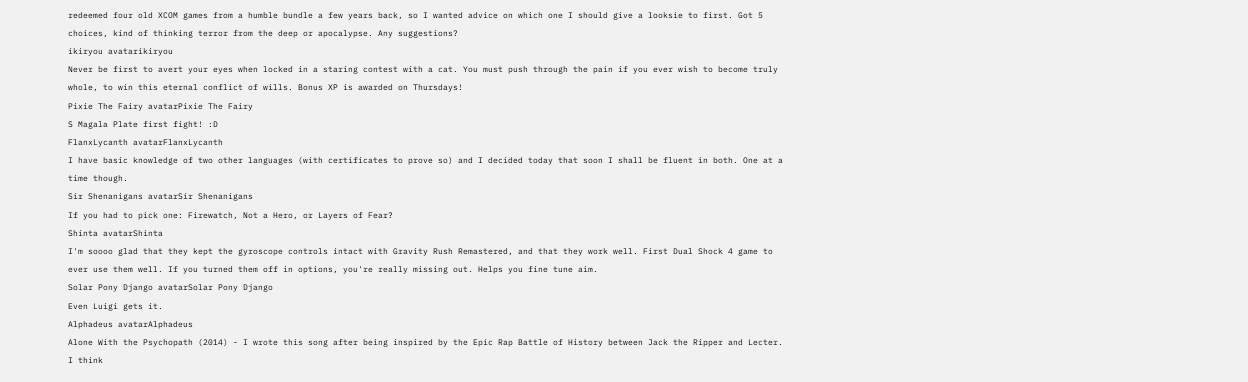redeemed four old XCOM games from a humble bundle a few years back, so I wanted advice on which one I should give a looksie to first. Got 5 choices, kind of thinking terror from the deep or apocalypse. Any suggestions?
ikiryou avatarikiryou
Never be first to avert your eyes when locked in a staring contest with a cat. You must push through the pain if you ever wish to become truly whole, to win this eternal conflict of wills. Bonus XP is awarded on Thursdays!
Pixie The Fairy avatarPixie The Fairy
S Magala Plate first fight! :D
FlanxLycanth avatarFlanxLycanth
I have basic knowledge of two other languages (with certificates to prove so) and I decided today that soon I shall be fluent in both. One at a time though.
Sir Shenanigans avatarSir Shenanigans
If you had to pick one: Firewatch, Not a Hero, or Layers of Fear?
Shinta avatarShinta
I'm soooo glad that they kept the gyroscope controls intact with Gravity Rush Remastered, and that they work well. First Dual Shock 4 game to ever use them well. If you turned them off in options, you're really missing out. Helps you fine tune aim.
Solar Pony Django avatarSolar Pony Django
Even Luigi gets it.
Alphadeus avatarAlphadeus
Alone With the Psychopath (2014) - I wrote this song after being inspired by the Epic Rap Battle of History between Jack the Ripper and Lecter. I think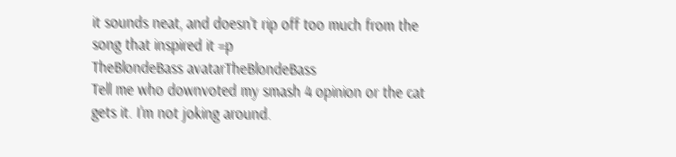it sounds neat, and doesn't rip off too much from the song that inspired it =p
TheBlondeBass avatarTheBlondeBass
Tell me who downvoted my smash 4 opinion or the cat gets it. I'm not joking around.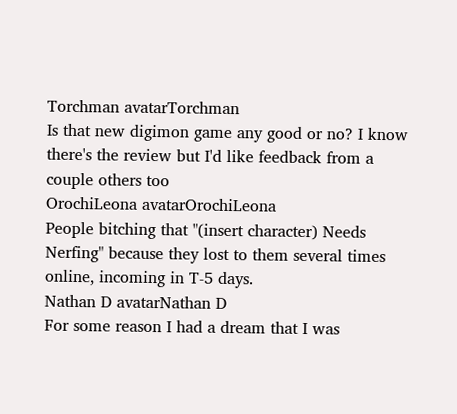Torchman avatarTorchman
Is that new digimon game any good or no? I know there's the review but I'd like feedback from a couple others too
OrochiLeona avatarOrochiLeona
People bitching that "(insert character) Needs Nerfing" because they lost to them several times online, incoming in T-5 days.
Nathan D avatarNathan D
For some reason I had a dream that I was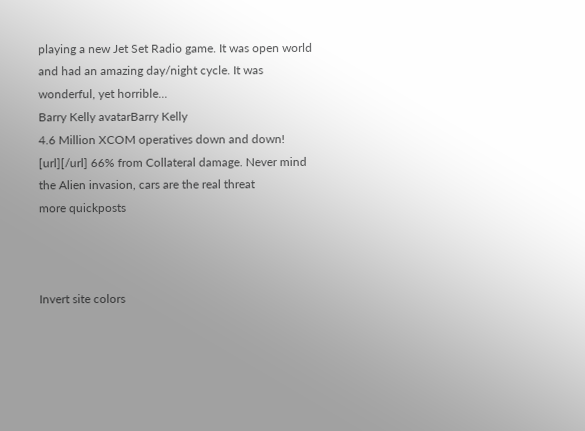playing a new Jet Set Radio game. It was open world and had an amazing day/night cycle. It was wonderful, yet horrible...
Barry Kelly avatarBarry Kelly
4.6 Million XCOM operatives down and down! [url][/url] 66% from Collateral damage. Never mind the Alien invasion, cars are the real threat
more quickposts



Invert site colors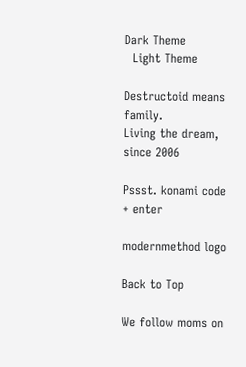Dark Theme
  Light Theme

Destructoid means family.
Living the dream, since 2006

Pssst. konami code + enter

modernmethod logo

Back to Top

We follow moms on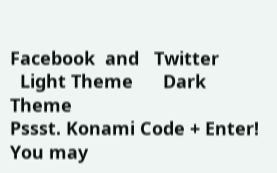Facebook  and   Twitter
  Light Theme      Dark Theme
Pssst. Konami Code + Enter!
You may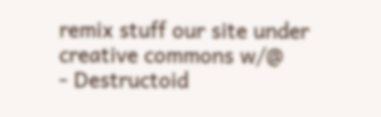remix stuff our site under creative commons w/@
- Destructoid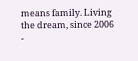means family. Living the dream, since 2006 -